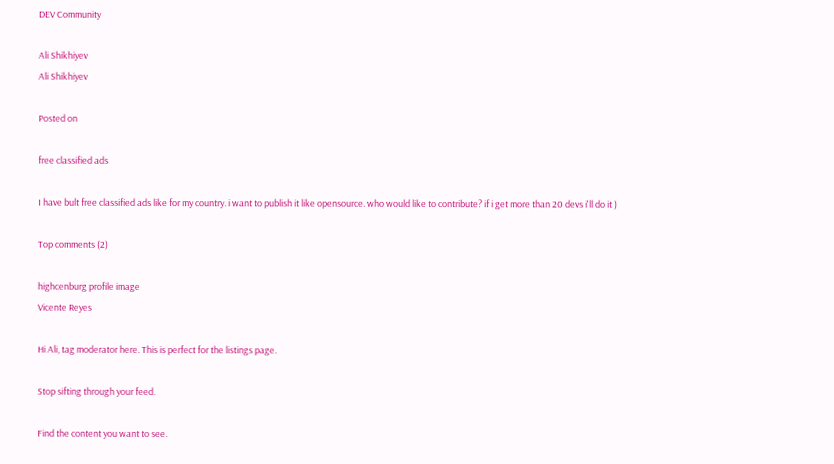DEV Community

Ali Shikhiyev
Ali Shikhiyev

Posted on

free classified ads

I have bult free classified ads like for my country. i want to publish it like opensource. who would like to contribute? if i get more than 20 devs i'll do it )

Top comments (2)

highcenburg profile image
Vicente Reyes

Hi Ali, tag moderator here. This is perfect for the listings page.

Stop sifting through your feed.

Find the content you want to see.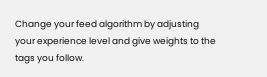Change your feed algorithm by adjusting your experience level and give weights to the tags you follow.